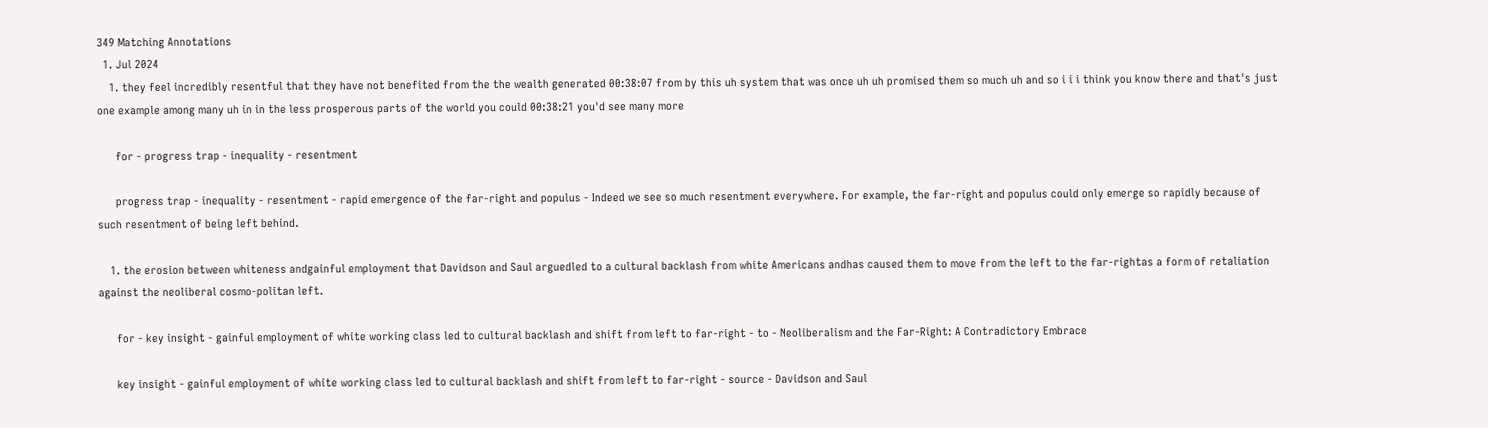349 Matching Annotations
  1. Jul 2024
    1. they feel incredibly resentful that they have not benefited from the the wealth generated 00:38:07 from by this uh system that was once uh uh promised them so much uh and so i i i think you know there and that's just one example among many uh in in the less prosperous parts of the world you could 00:38:21 you'd see many more

      for - progress trap - inequality - resentment

      progress trap - inequality - resentment - rapid emergence of the far-right and populus - Indeed we see so much resentment everywhere. For example, the far-right and populus could only emerge so rapidly because of such resentment of being left behind.

    1. the erosion between whiteness andgainful employment that Davidson and Saul arguedled to a cultural backlash from white Americans andhas caused them to move from the left to the far-rightas a form of retaliation against the neoliberal cosmo-politan left.

      for - key insight - gainful employment of white working class led to cultural backlash and shift from left to far-right - to - Neoliberalism and the Far-Right: A Contradictory Embrace

      key insight - gainful employment of white working class led to cultural backlash and shift from left to far-right - source - Davidson and Saul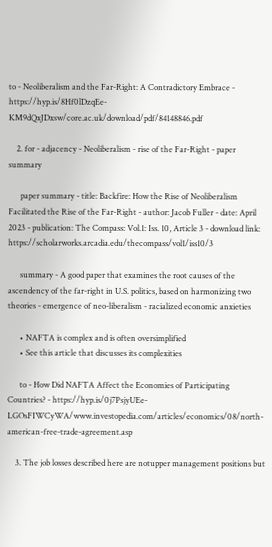to - Neoliberalism and the Far-Right: A Contradictory Embrace - https://hyp.is/8Hf0lDzqEe-KM9dQxJDxsw/core.ac.uk/download/pdf/84148846.pdf

    2. for - adjacency - Neoliberalism - rise of the Far-Right - paper summary

      paper summary - title: Backfire: How the Rise of Neoliberalism Facilitated the Rise of the Far-Right - author: Jacob Fuller - date: April 2023 - publication: The Compass: Vol.1: Iss. 10, Article 3 - download link: https://scholarworks.arcadia.edu/thecompass/vol1/iss10/3

      summary - A good paper that examines the root causes of the ascendency of the far-right in U.S. politics, based on harmonizing two theories - emergence of neo-liberalism - racialized economic anxieties

      • NAFTA is complex and is often oversimplified
      • See this article that discusses its complexities

      to - How Did NAFTA Affect the Economies of Participating Countries? - https://hyp.is/0j7PsjyUEe-LGOsFIWCyWA/www.investopedia.com/articles/economics/08/north-american-free-trade-agreement.asp

    3. The job losses described here are notupper management positions but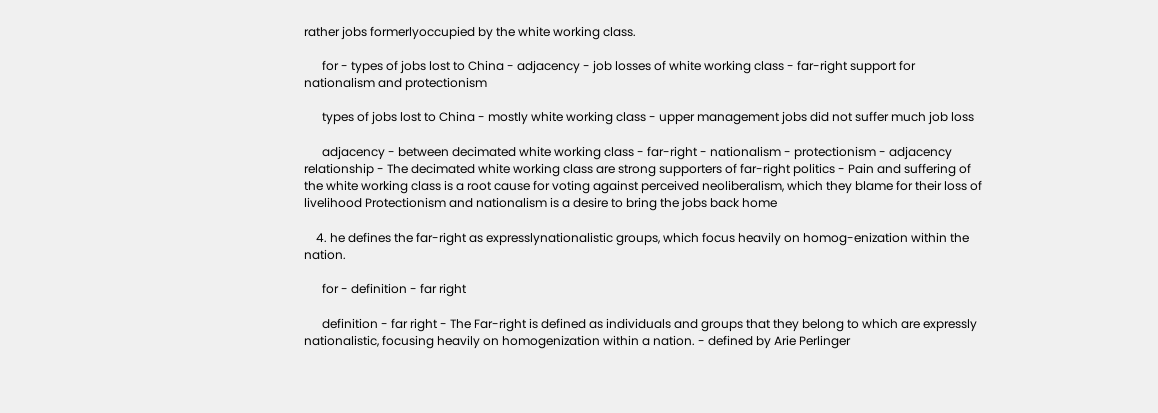rather jobs formerlyoccupied by the white working class.

      for - types of jobs lost to China - adjacency - job losses of white working class - far-right support for nationalism and protectionism

      types of jobs lost to China - mostly white working class - upper management jobs did not suffer much job loss

      adjacency - between decimated white working class - far-right - nationalism - protectionism - adjacency relationship - The decimated white working class are strong supporters of far-right politics - Pain and suffering of the white working class is a root cause for voting against perceived neoliberalism, which they blame for their loss of livelihood Protectionism and nationalism is a desire to bring the jobs back home

    4. he defines the far-right as expresslynationalistic groups, which focus heavily on homog-enization within the nation.

      for - definition - far right

      definition - far right - The Far-right is defined as individuals and groups that they belong to which are expressly nationalistic, focusing heavily on homogenization within a nation. - defined by Arie Perlinger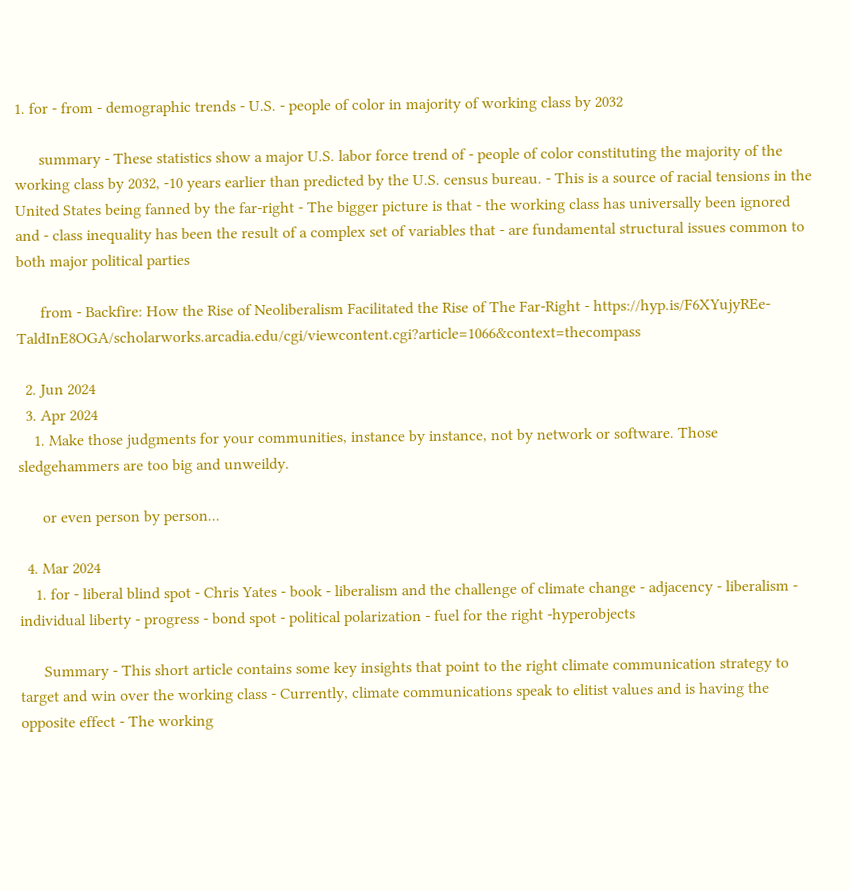1. for - from - demographic trends - U.S. - people of color in majority of working class by 2032

      summary - These statistics show a major U.S. labor force trend of - people of color constituting the majority of the working class by 2032, -10 years earlier than predicted by the U.S. census bureau. - This is a source of racial tensions in the United States being fanned by the far-right - The bigger picture is that - the working class has universally been ignored and - class inequality has been the result of a complex set of variables that - are fundamental structural issues common to both major political parties

      from - Backfire: How the Rise of Neoliberalism Facilitated the Rise of The Far-Right - https://hyp.is/F6XYujyREe-TaldInE8OGA/scholarworks.arcadia.edu/cgi/viewcontent.cgi?article=1066&context=thecompass

  2. Jun 2024
  3. Apr 2024
    1. Make those judgments for your communities, instance by instance, not by network or software. Those sledgehammers are too big and unweildy.

      or even person by person...

  4. Mar 2024
    1. for - liberal blind spot - Chris Yates - book - liberalism and the challenge of climate change - adjacency - liberalism - individual liberty - progress - bond spot - political polarization - fuel for the right -hyperobjects

      Summary - This short article contains some key insights that point to the right climate communication strategy to target and win over the working class - Currently, climate communications speak to elitist values and is having the opposite effect - The working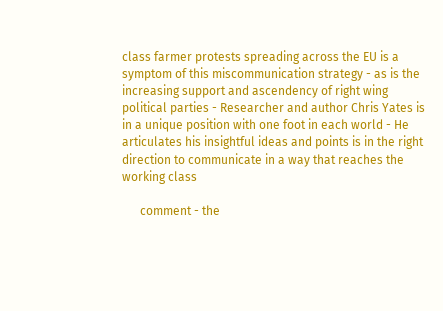class farmer protests spreading across the EU is a symptom of this miscommunication strategy - as is the increasing support and ascendency of right wing political parties - Researcher and author Chris Yates is in a unique position with one foot in each world - He articulates his insightful ideas and points is in the right direction to communicate in a way that reaches the working class

      comment - the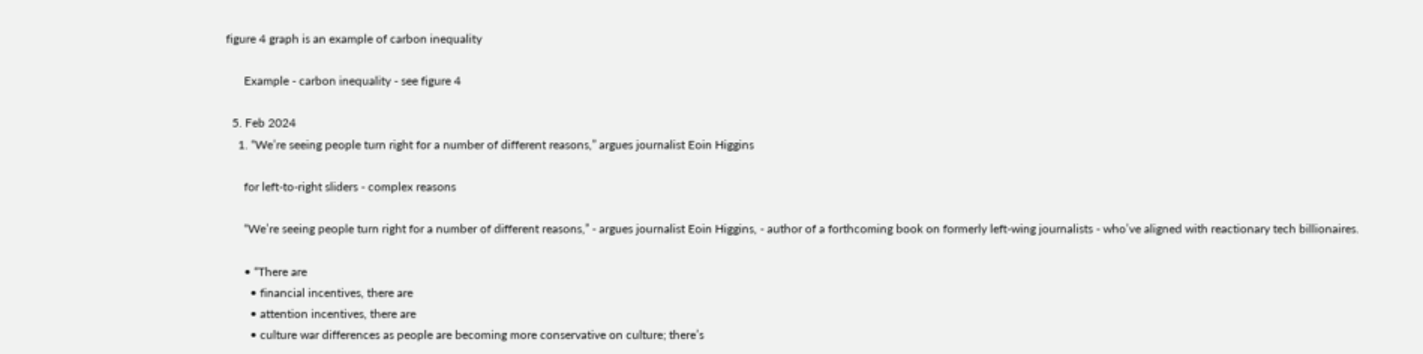figure 4 graph is an example of carbon inequality

      Example - carbon inequality - see figure 4

  5. Feb 2024
    1. “We’re seeing people turn right for a number of different reasons,” argues journalist Eoin Higgins

      for left-to-right sliders - complex reasons

      “We’re seeing people turn right for a number of different reasons,” - argues journalist Eoin Higgins, - author of a forthcoming book on formerly left-wing journalists - who’ve aligned with reactionary tech billionaires.

      • “There are
        • financial incentives, there are
        • attention incentives, there are
        • culture war differences as people are becoming more conservative on culture; there’s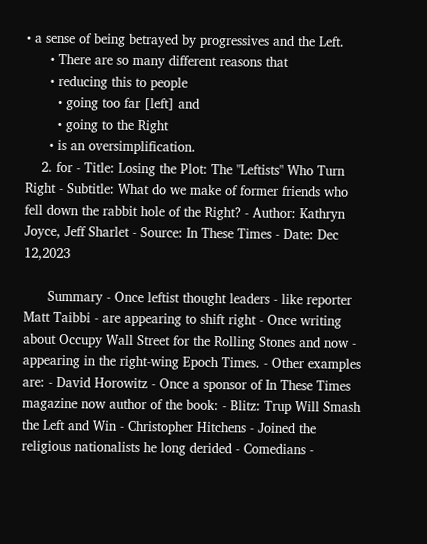• a sense of being betrayed by progressives and the Left.
      • There are so many different reasons that
      • reducing this to people
        • going too far [left] and
        • going to the Right
      • is an oversimplification.
    2. for - Title: Losing the Plot: The "Leftists" Who Turn Right - Subtitle: What do we make of former friends who fell down the rabbit hole of the Right? - Author: Kathryn Joyce, Jeff Sharlet - Source: In These Times - Date: Dec 12,2023

      Summary - Once leftist thought leaders - like reporter Matt Taibbi - are appearing to shift right - Once writing about Occupy Wall Street for the Rolling Stones and now - appearing in the right-wing Epoch Times. - Other examples are: - David Horowitz - Once a sponsor of In These Times magazine now author of the book: - Blitz: Trup Will Smash the Left and Win - Christopher Hitchens - Joined the religious nationalists he long derided - Comedians -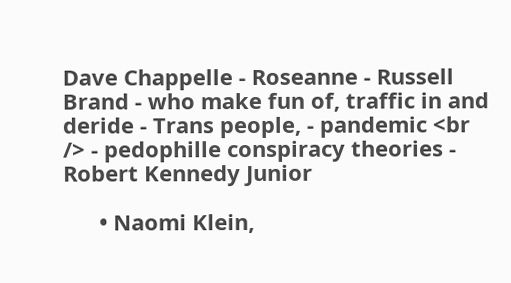Dave Chappelle - Roseanne - Russell Brand - who make fun of, traffic in and deride - Trans people, - pandemic <br /> - pedophille conspiracy theories - Robert Kennedy Junior

      • Naomi Klein,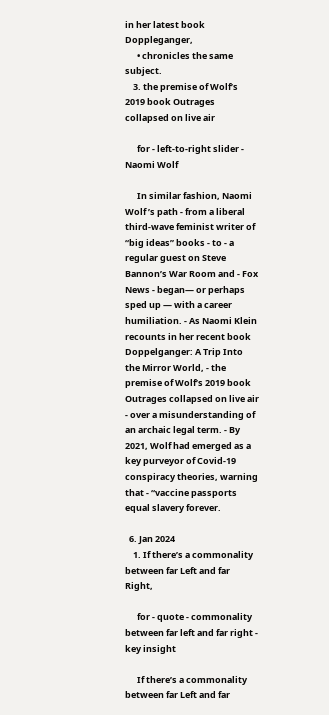in her latest book Doppleganger,
      • chronicles the same subject.
    3. the premise of Wolf’s 2019 book Outrages collapsed on live air

      for - left-to-right slider - Naomi Wolf

      In similar fashion, Naomi Wolf ’s path - from a liberal third-wave feminist writer of “big ideas” books - to - a regular guest on Steve Bannon’s War Room and - Fox News - began— or perhaps sped up — with a career humiliation. - As Naomi Klein recounts in her recent book Doppelganger: A Trip Into the Mirror World, - the premise of Wolf’s 2019 book Outrages collapsed on live air - over a misunderstanding of an archaic legal term. - By 2021, Wolf had emerged as a key purveyor of Covid-19 conspiracy theories, warning that - “vaccine passports equal slavery forever.

  6. Jan 2024
    1. If there’s a commonality between far Left and far Right,

      for - quote - commonality between far left and far right - key insight

      If there’s a commonality between far Left and far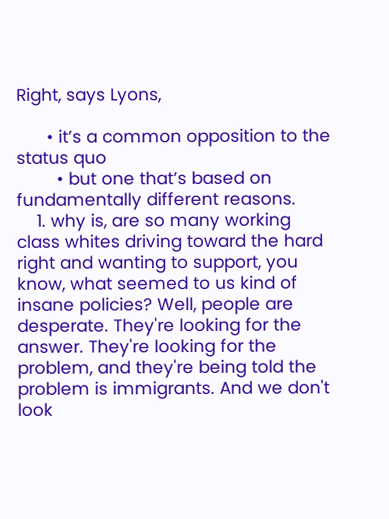Right, says Lyons,

      • it’s a common opposition to the status quo
        • but one that’s based on fundamentally different reasons.
    1. why is, are so many working class whites driving toward the hard right and wanting to support, you know, what seemed to us kind of insane policies? Well, people are desperate. They're looking for the answer. They're looking for the problem, and they're being told the problem is immigrants. And we don't look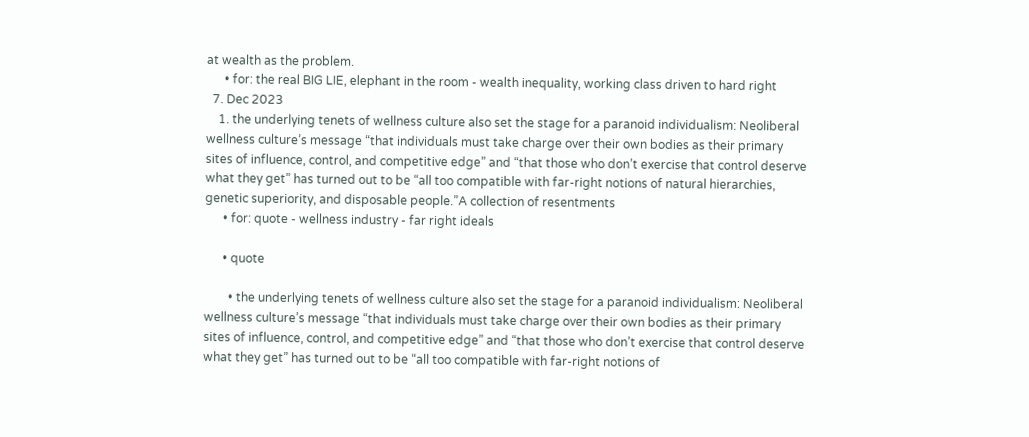at wealth as the problem.
      • for: the real BIG LIE, elephant in the room - wealth inequality, working class driven to hard right
  7. Dec 2023
    1. the underlying tenets of wellness culture also set the stage for a paranoid individualism: Neoliberal wellness culture’s message “that individuals must take charge over their own bodies as their primary sites of influence, control, and competitive edge” and “that those who don’t exercise that control deserve what they get” has turned out to be “all too compatible with far-right notions of natural hierarchies, genetic superiority, and disposable people.”A collection of resentments
      • for: quote - wellness industry - far right ideals

      • quote

        • the underlying tenets of wellness culture also set the stage for a paranoid individualism: Neoliberal wellness culture’s message “that individuals must take charge over their own bodies as their primary sites of influence, control, and competitive edge” and “that those who don’t exercise that control deserve what they get” has turned out to be “all too compatible with far-right notions of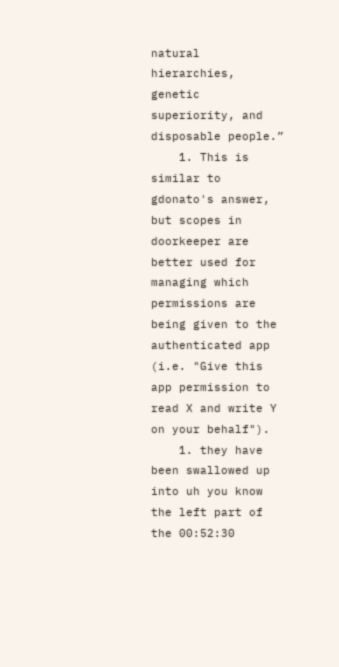natural hierarchies, genetic superiority, and disposable people.”
    1. This is similar to gdonato's answer, but scopes in doorkeeper are better used for managing which permissions are being given to the authenticated app (i.e. "Give this app permission to read X and write Y on your behalf").
    1. they have been swallowed up into uh you know the left part of the 00:52:30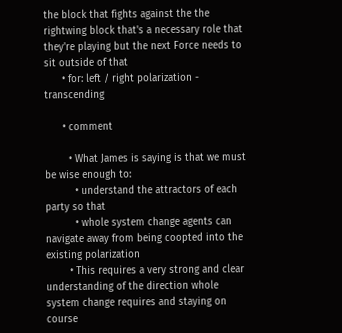the block that fights against the the rightwing block that's a necessary role that they're playing but the next Force needs to sit outside of that
      • for: left / right polarization - transcending

      • comment

        • What James is saying is that we must be wise enough to:
          • understand the attractors of each party so that
          • whole system change agents can navigate away from being coopted into the existing polarization
        • This requires a very strong and clear understanding of the direction whole system change requires and staying on course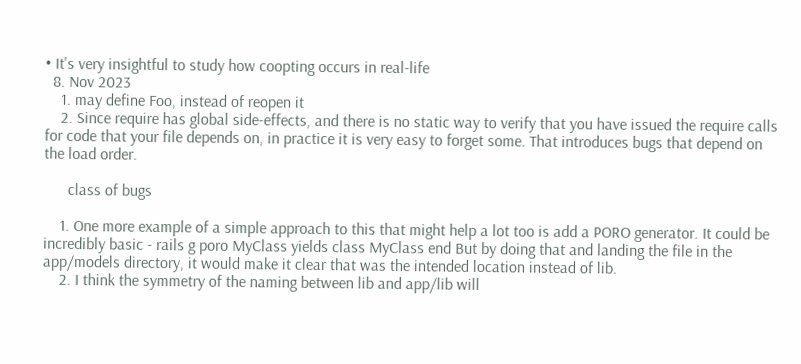• It's very insightful to study how coopting occurs in real-life
  8. Nov 2023
    1. may define Foo, instead of reopen it
    2. Since require has global side-effects, and there is no static way to verify that you have issued the require calls for code that your file depends on, in practice it is very easy to forget some. That introduces bugs that depend on the load order.

      class of bugs

    1. One more example of a simple approach to this that might help a lot too is add a PORO generator. It could be incredibly basic - rails g poro MyClass yields class MyClass end But by doing that and landing the file in the app/models directory, it would make it clear that was the intended location instead of lib.
    2. I think the symmetry of the naming between lib and app/lib will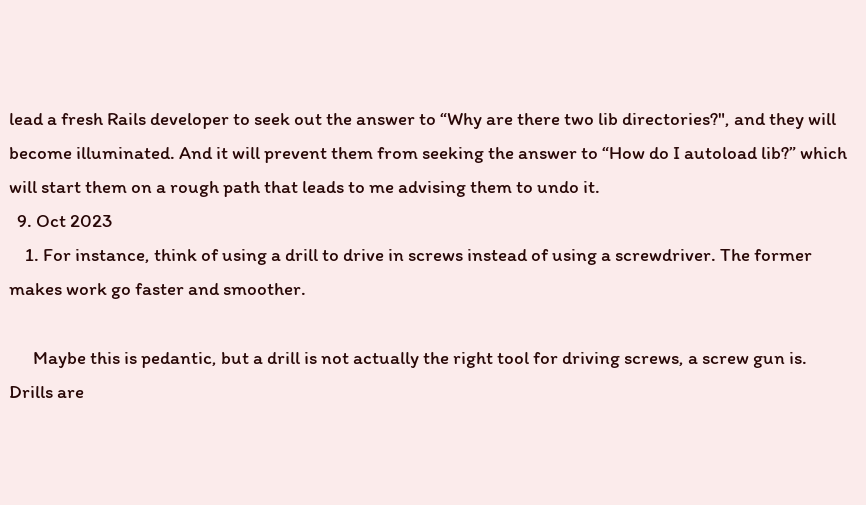lead a fresh Rails developer to seek out the answer to “Why are there two lib directories?", and they will become illuminated. And it will prevent them from seeking the answer to “How do I autoload lib?” which will start them on a rough path that leads to me advising them to undo it.
  9. Oct 2023
    1. For instance, think of using a drill to drive in screws instead of using a screwdriver. The former makes work go faster and smoother.

      Maybe this is pedantic, but a drill is not actually the right tool for driving screws, a screw gun is. Drills are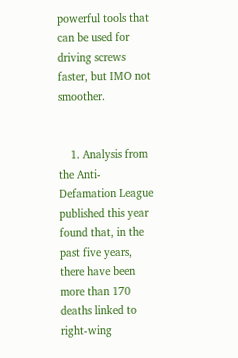powerful tools that can be used for driving screws faster, but IMO not smoother.


    1. Analysis from the Anti-Defamation League published this year found that, in the past five years, there have been more than 170 deaths linked to right-wing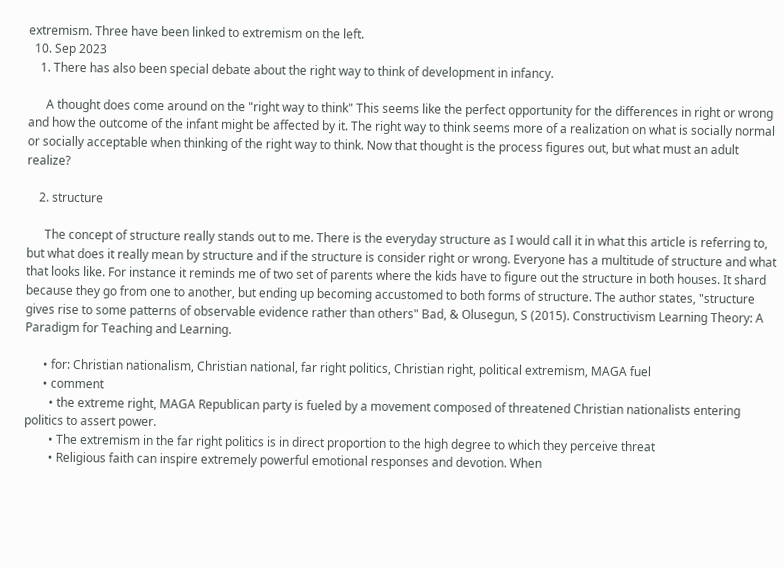extremism. Three have been linked to extremism on the left.
  10. Sep 2023
    1. There has also been special debate about the right way to think of development in infancy.

      A thought does come around on the "right way to think" This seems like the perfect opportunity for the differences in right or wrong and how the outcome of the infant might be affected by it. The right way to think seems more of a realization on what is socially normal or socially acceptable when thinking of the right way to think. Now that thought is the process figures out, but what must an adult realize?

    2. structure

      The concept of structure really stands out to me. There is the everyday structure as I would call it in what this article is referring to, but what does it really mean by structure and if the structure is consider right or wrong. Everyone has a multitude of structure and what that looks like. For instance it reminds me of two set of parents where the kids have to figure out the structure in both houses. It shard because they go from one to another, but ending up becoming accustomed to both forms of structure. The author states, "structure gives rise to some patterns of observable evidence rather than others" Bad, & Olusegun, S (2015). Constructivism Learning Theory: A Paradigm for Teaching and Learning.

      • for: Christian nationalism, Christian national, far right politics, Christian right, political extremism, MAGA fuel
      • comment
        • the extreme right, MAGA Republican party is fueled by a movement composed of threatened Christian nationalists entering politics to assert power.
        • The extremism in the far right politics is in direct proportion to the high degree to which they perceive threat
        • Religious faith can inspire extremely powerful emotional responses and devotion. When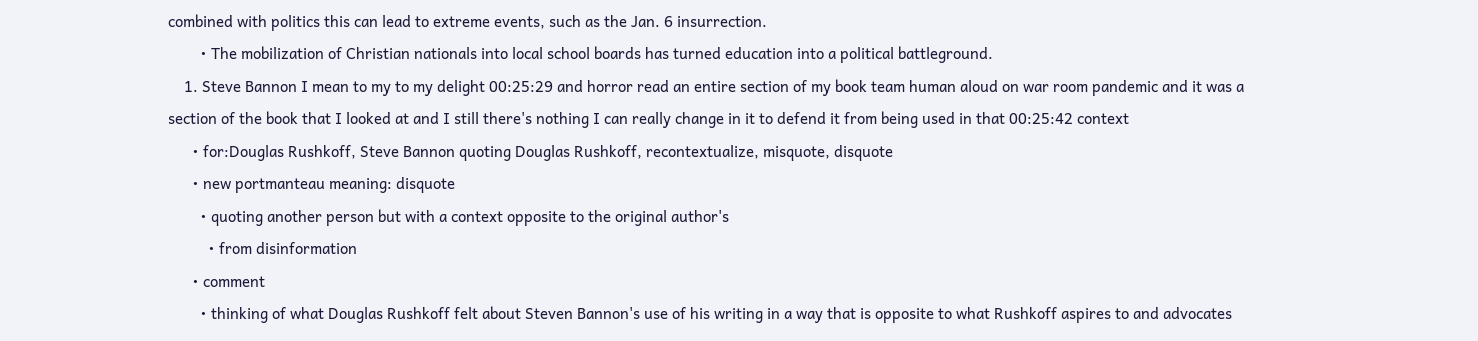combined with politics this can lead to extreme events, such as the Jan. 6 insurrection.
        • The mobilization of Christian nationals into local school boards has turned education into a political battleground.
    1. Steve Bannon I mean to my to my delight 00:25:29 and horror read an entire section of my book team human aloud on war room pandemic and it was a section of the book that I looked at and I still there's nothing I can really change in it to defend it from being used in that 00:25:42 context
      • for:Douglas Rushkoff, Steve Bannon quoting Douglas Rushkoff, recontextualize, misquote, disquote
      • new portmanteau meaning: disquote
        • quoting another person but with a context opposite to the original author's
          • from disinformation
      • comment
        • thinking of what Douglas Rushkoff felt about Steven Bannon's use of his writing in a way that is opposite to what Rushkoff aspires to and advocates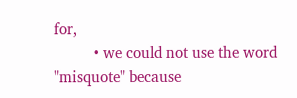for,
          • we could not use the word "misquote" because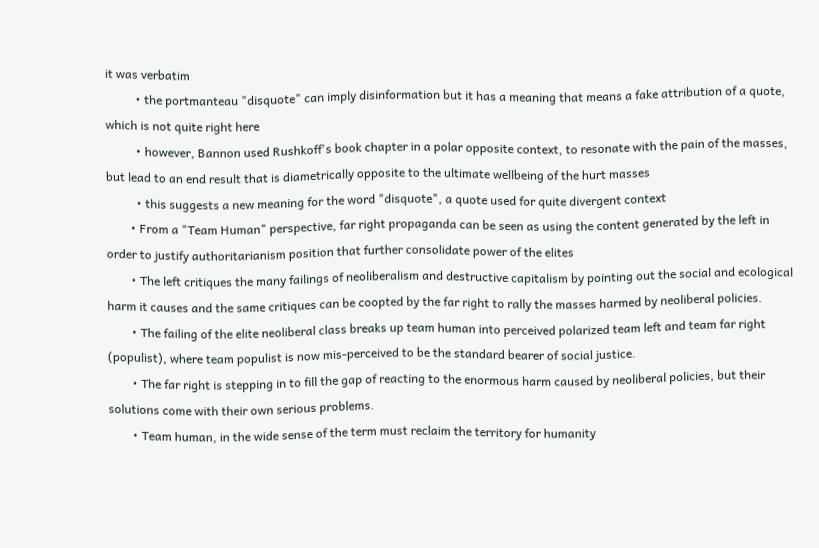it was verbatim
          • the portmanteau "disquote" can imply disinformation but it has a meaning that means a fake attribution of a quote, which is not quite right here
          • however, Bannon used Rushkoff's book chapter in a polar opposite context, to resonate with the pain of the masses, but lead to an end result that is diametrically opposite to the ultimate wellbeing of the hurt masses
          • this suggests a new meaning for the word "disquote", a quote used for quite divergent context
        • From a "Team Human" perspective, far right propaganda can be seen as using the content generated by the left in order to justify authoritarianism position that further consolidate power of the elites
        • The left critiques the many failings of neoliberalism and destructive capitalism by pointing out the social and ecological harm it causes and the same critiques can be coopted by the far right to rally the masses harmed by neoliberal policies.
        • The failing of the elite neoliberal class breaks up team human into perceived polarized team left and team far right (populist), where team populist is now mis-perceived to be the standard bearer of social justice.
        • The far right is stepping in to fill the gap of reacting to the enormous harm caused by neoliberal policies, but their solutions come with their own serious problems.
        • Team human, in the wide sense of the term must reclaim the territory for humanity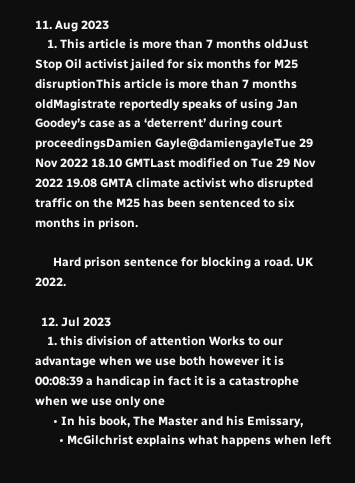11. Aug 2023
    1. This article is more than 7 months oldJust Stop Oil activist jailed for six months for M25 disruptionThis article is more than 7 months oldMagistrate reportedly speaks of using Jan Goodey’s case as a ‘deterrent’ during court proceedingsDamien Gayle@damiengayleTue 29 Nov 2022 18.10 GMTLast modified on Tue 29 Nov 2022 19.08 GMTA climate activist who disrupted traffic on the M25 has been sentenced to six months in prison.

      Hard prison sentence for blocking a road. UK 2022.

  12. Jul 2023
    1. this division of attention Works to our advantage when we use both however it is 00:08:39 a handicap in fact it is a catastrophe when we use only one
      • In his book, The Master and his Emissary,
        • McGilchrist explains what happens when left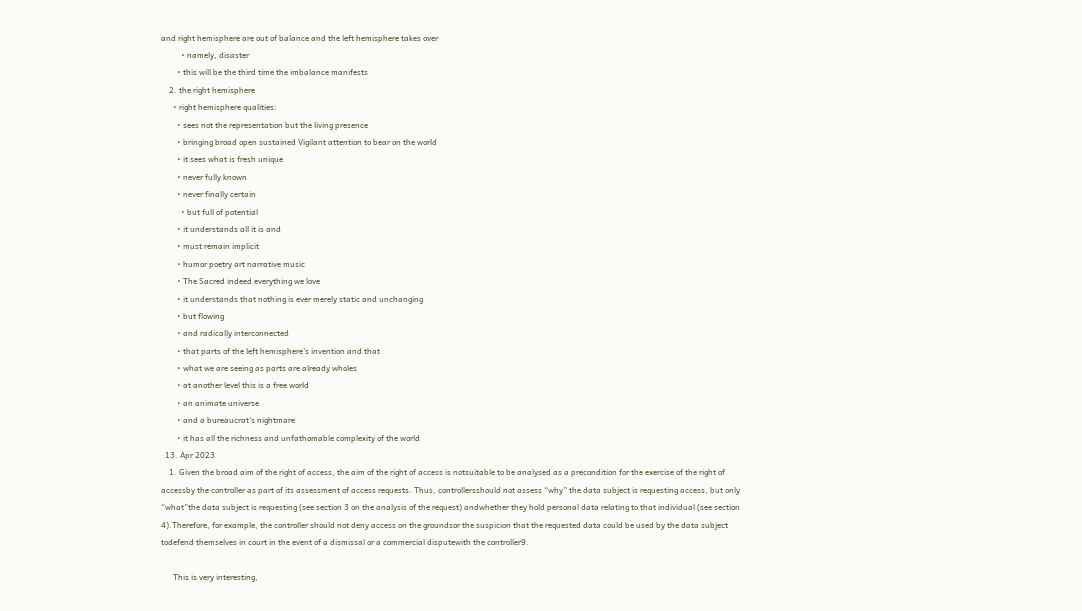and right hemisphere are out of balance and the left hemisphere takes over
          • namely, disaster
        • this will be the third time the imbalance manifests
    2. the right hemisphere
      • right hemisphere qualities:
        • sees not the representation but the living presence
        • bringing broad open sustained Vigilant attention to bear on the world
        • it sees what is fresh unique
        • never fully known
        • never finally certain
          • but full of potential
        • it understands all it is and
        • must remain implicit
        • humor poetry art narrative music
        • The Sacred indeed everything we love
        • it understands that nothing is ever merely static and unchanging
        • but flowing
        • and radically interconnected
        • that parts of the left hemisphere's invention and that
        • what we are seeing as parts are already wholes
        • at another level this is a free world
        • an animate universe
        • and a bureaucrat's nightmare
        • it has all the richness and unfathomable complexity of the world
  13. Apr 2023
    1. Given the broad aim of the right of access, the aim of the right of access is notsuitable to be analysed as a precondition for the exercise of the right of accessby the controller as part of its assessment of access requests. Thus, controllersshould not assess “why” the data subject is requesting access, but only “what”the data subject is requesting (see section 3 on the analysis of the request) andwhether they hold personal data relating to that individual (see section 4).Therefore, for example, the controller should not deny access on the groundsor the suspicion that the requested data could be used by the data subject todefend themselves in court in the event of a dismissal or a commercial disputewith the controller9.

      This is very interesting,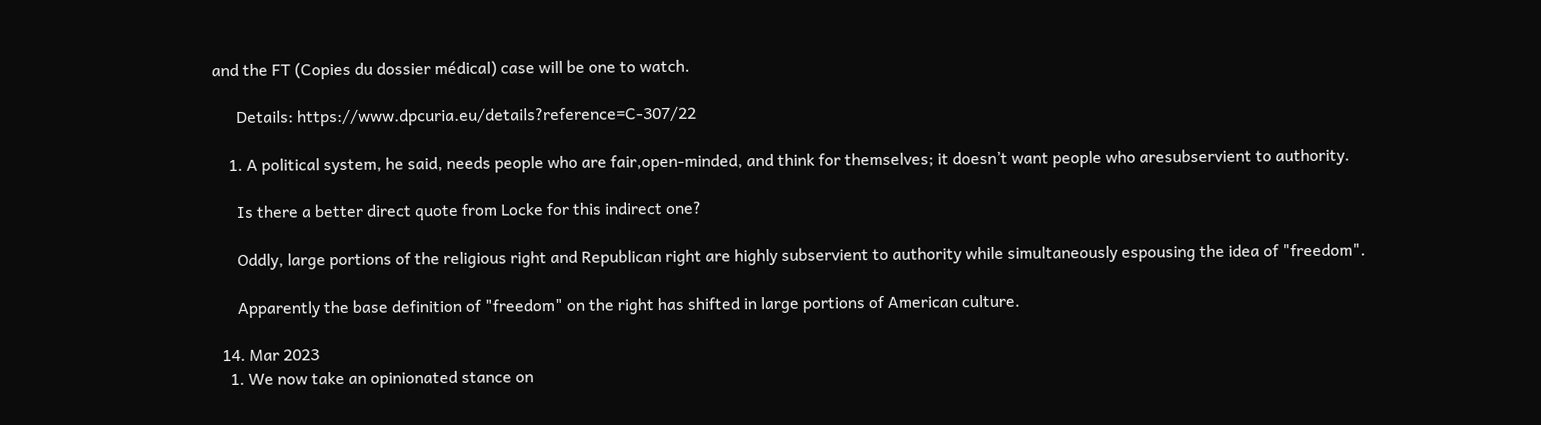and the FT (Copies du dossier médical) case will be one to watch.

      Details: https://www.dpcuria.eu/details?reference=C-307/22

    1. A political system, he said, needs people who are fair,open-minded, and think for themselves; it doesn’t want people who aresubservient to authority.

      Is there a better direct quote from Locke for this indirect one?

      Oddly, large portions of the religious right and Republican right are highly subservient to authority while simultaneously espousing the idea of "freedom".

      Apparently the base definition of "freedom" on the right has shifted in large portions of American culture.

  14. Mar 2023
    1. We now take an opinionated stance on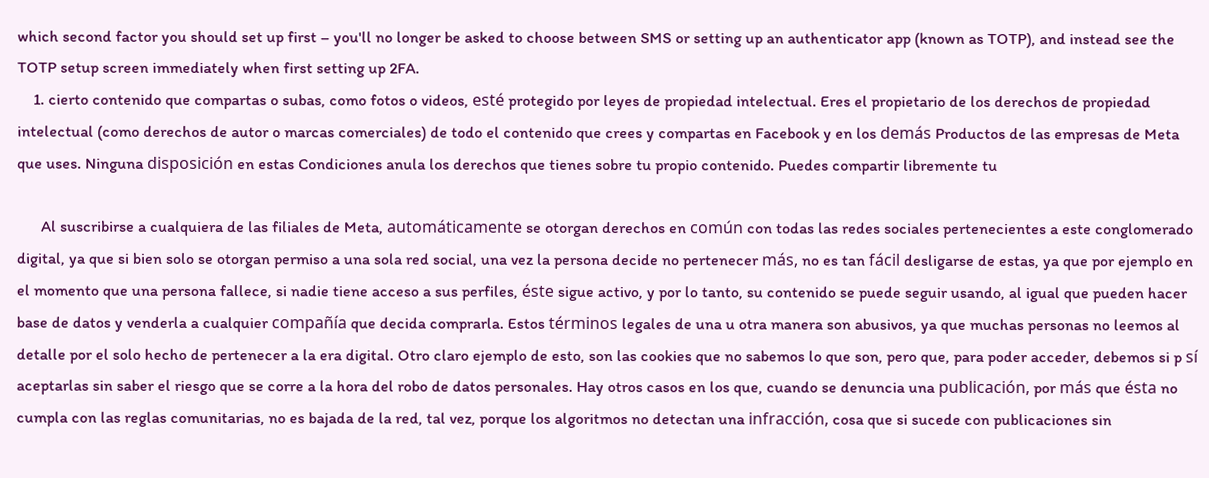which second factor you should set up first – you'll no longer be asked to choose between SMS or setting up an authenticator app (known as TOTP), and instead see the TOTP setup screen immediately when first setting up 2FA.
    1. cierto contenido que compartas o subas, como fotos o videos, esté protegido por leyes de propiedad intelectual. Eres el propietario de los derechos de propiedad intelectual (como derechos de autor o marcas comerciales) de todo el contenido que crees y compartas en Facebook y en los demás Productos de las empresas de Meta que uses. Ninguna disposición en estas Condiciones anula los derechos que tienes sobre tu propio contenido. Puedes compartir libremente tu

      Al suscribirse a cualquiera de las filiales de Meta, automáticamente se otorgan derechos en común con todas las redes sociales pertenecientes a este conglomerado digital, ya que si bien solo se otorgan permiso a una sola red social, una vez la persona decide no pertenecer más, no es tan fácil desligarse de estas, ya que por ejemplo en el momento que una persona fallece, si nadie tiene acceso a sus perfiles, éste sigue activo, y por lo tanto, su contenido se puede seguir usando, al igual que pueden hacer base de datos y venderla a cualquier compañía que decida comprarla. Estos términos legales de una u otra manera son abusivos, ya que muchas personas no leemos al detalle por el solo hecho de pertenecer a la era digital. Otro claro ejemplo de esto, son las cookies que no sabemos lo que son, pero que, para poder acceder, debemos si p sí aceptarlas sin saber el riesgo que se corre a la hora del robo de datos personales. Hay otros casos en los que, cuando se denuncia una publicación, por más que ésta no cumpla con las reglas comunitarias, no es bajada de la red, tal vez, porque los algoritmos no detectan una infracción, cosa que si sucede con publicaciones sin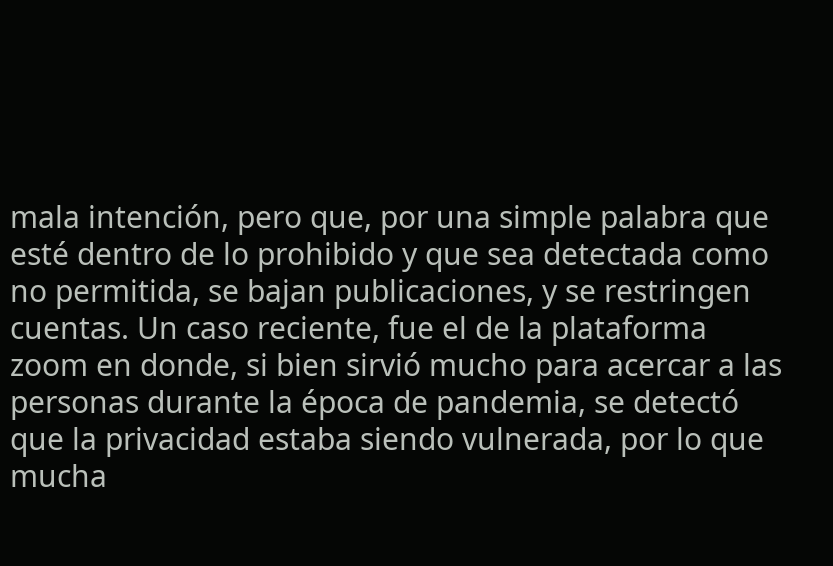mala intención, pero que, por una simple palabra que esté dentro de lo prohibido y que sea detectada como no permitida, se bajan publicaciones, y se restringen cuentas. Un caso reciente, fue el de la plataforma zoom en donde, si bien sirvió mucho para acercar a las personas durante la época de pandemia, se detectó que la privacidad estaba siendo vulnerada, por lo que mucha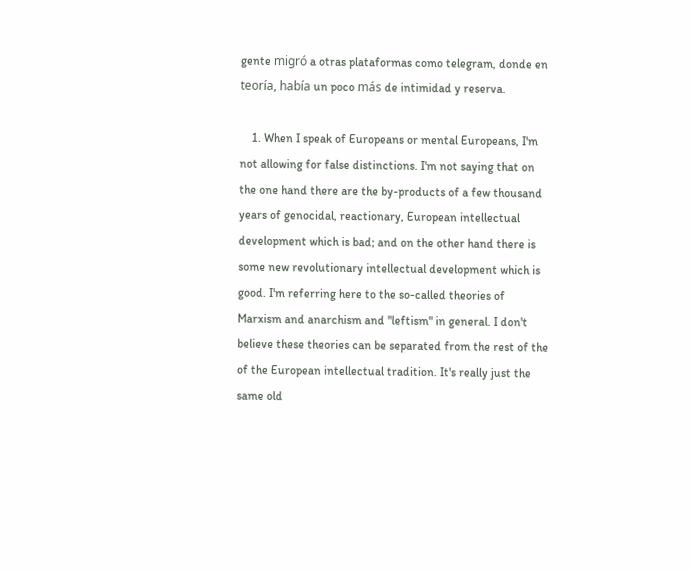gente migró a otras plataformas como telegram, donde en teoría, había un poco más de intimidad y reserva.

    1. When I speak of Europeans or mental Europeans, I'm not allowing for false distinctions. I'm not saying that on the one hand there are the by-products of a few thousand years of genocidal, reactionary, European intellectual development which is bad; and on the other hand there is some new revolutionary intellectual development which is good. I'm referring here to the so-called theories of Marxism and anarchism and "leftism" in general. I don't believe these theories can be separated from the rest of the of the European intellectual tradition. It's really just the same old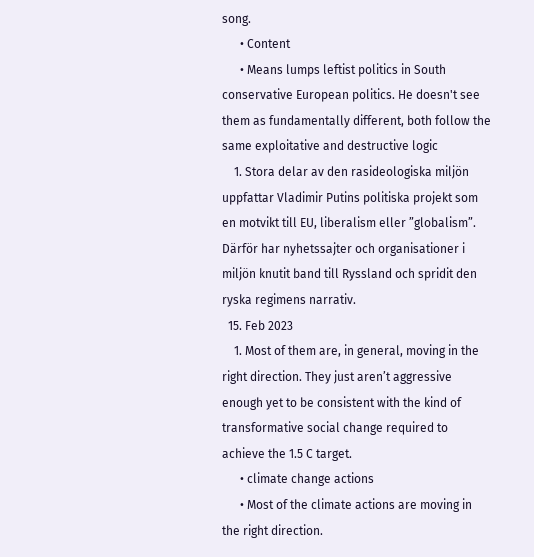song.
      • Content
      • Means lumps leftist politics in South conservative European politics. He doesn't see them as fundamentally different, both follow the same exploitative and destructive logic
    1. Stora delar av den rasideologiska miljön uppfattar Vladimir Putins politiska projekt som en motvikt till EU, liberalism eller ”globalism”. Därför har nyhetssajter och organisationer i miljön knutit band till Ryssland och spridit den ryska regimens narrativ.
  15. Feb 2023
    1. Most of them are, in general, moving in the right direction. They just aren’t aggressive enough yet to be consistent with the kind of transformative social change required to achieve the 1.5 C target.
      • climate change actions
      • Most of the climate actions are moving in the right direction.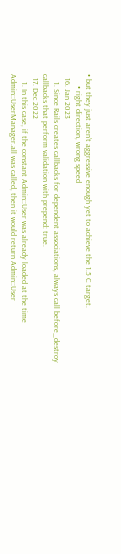• but they just aren’t aggressive enough yet to achieve the 1.5 C target.
      • right direction, wrong speed
  16. Jan 2023
    1. Since Rails creates callbacks for dependent associations, always call before_destroy callbacks that perform validation with prepend: true.
  17. Dec 2022
    1. In this case, if the constant Admin::User was already loaded at the time Admin::UserManager.all was called, then it would return Admin::User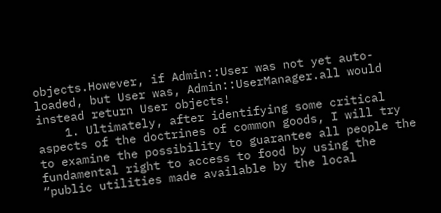objects.However, if Admin::User was not yet auto-loaded, but User was, Admin::UserManager.all would instead return User objects!
    1. Ultimately, after identifying some critical aspects of the doctrines of common goods, I will try to examine the possibility to guarantee all people the fundamental right to access to food by using the “public utilities made available by the local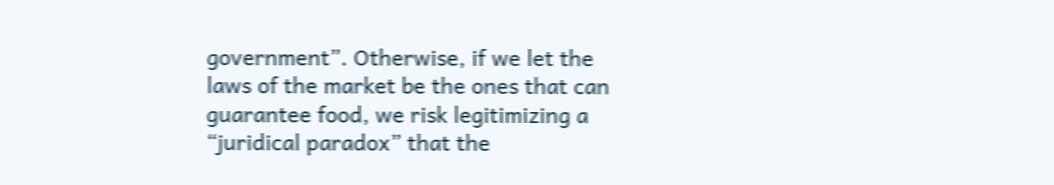government”. Otherwise, if we let the laws of the market be the ones that can guarantee food, we risk legitimizing a “juridical paradox” that the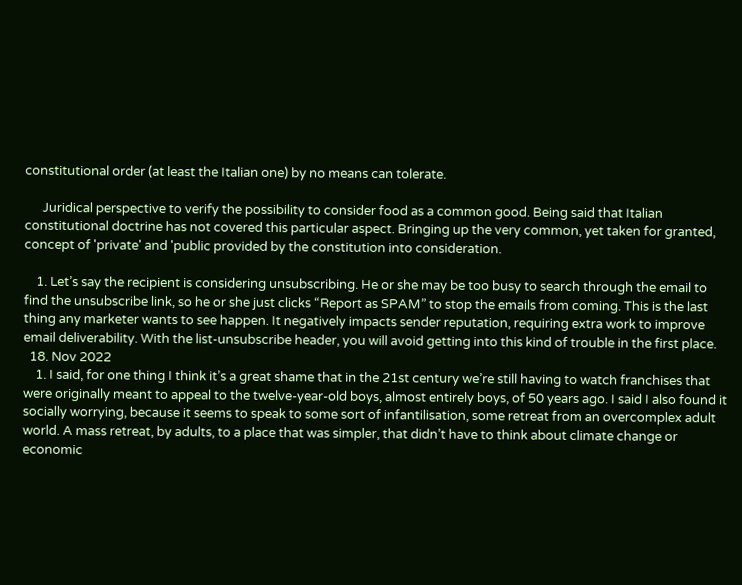constitutional order (at least the Italian one) by no means can tolerate.

      Juridical perspective to verify the possibility to consider food as a common good. Being said that Italian constitutional doctrine has not covered this particular aspect. Bringing up the very common, yet taken for granted, concept of 'private' and 'public provided by the constitution into consideration.

    1. Let’s say the recipient is considering unsubscribing. He or she may be too busy to search through the email to find the unsubscribe link, so he or she just clicks “Report as SPAM” to stop the emails from coming. This is the last thing any marketer wants to see happen. It negatively impacts sender reputation, requiring extra work to improve email deliverability. With the list-unsubscribe header, you will avoid getting into this kind of trouble in the first place.
  18. Nov 2022
    1. I said, for one thing I think it’s a great shame that in the 21st century we’re still having to watch franchises that were originally meant to appeal to the twelve-year-old boys, almost entirely boys, of 50 years ago. I said I also found it socially worrying, because it seems to speak to some sort of infantilisation, some retreat from an overcomplex adult world. A mass retreat, by adults, to a place that was simpler, that didn’t have to think about climate change or economic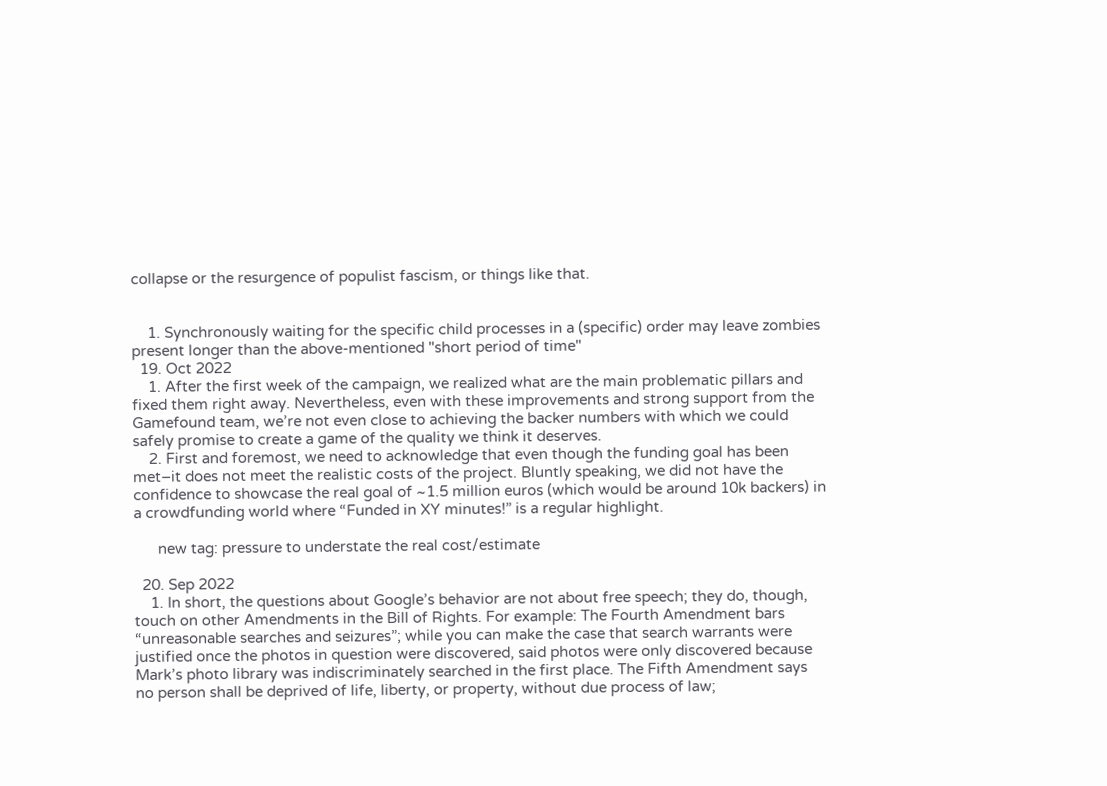collapse or the resurgence of populist fascism, or things like that.


    1. Synchronously waiting for the specific child processes in a (specific) order may leave zombies present longer than the above-mentioned "short period of time"
  19. Oct 2022
    1. After the first week of the campaign, we realized what are the main problematic pillars and fixed them right away. Nevertheless, even with these improvements and strong support from the Gamefound team, we’re not even close to achieving the backer numbers with which we could safely promise to create a game of the quality we think it deserves.
    2. First and foremost, we need to acknowledge that even though the funding goal has been met–it does not meet the realistic costs of the project. Bluntly speaking, we did not have the confidence to showcase the real goal of ~1.5 million euros (which would be around 10k backers) in a crowdfunding world where “Funded in XY minutes!” is a regular highlight.

      new tag: pressure to understate the real cost/estimate

  20. Sep 2022
    1. In short, the questions about Google’s behavior are not about free speech; they do, though, touch on other Amendments in the Bill of Rights. For example: The Fourth Amendment bars “unreasonable searches and seizures”; while you can make the case that search warrants were justified once the photos in question were discovered, said photos were only discovered because Mark’s photo library was indiscriminately searched in the first place. The Fifth Amendment says no person shall be deprived of life, liberty, or property, without due process of law;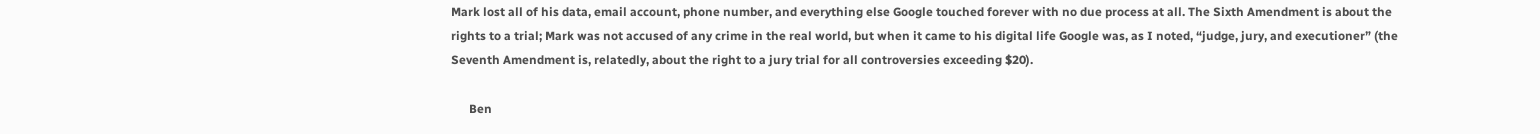Mark lost all of his data, email account, phone number, and everything else Google touched forever with no due process at all. The Sixth Amendment is about the rights to a trial; Mark was not accused of any crime in the real world, but when it came to his digital life Google was, as I noted, “judge, jury, and executioner” (the Seventh Amendment is, relatedly, about the right to a jury trial for all controversies exceeding $20).

      Ben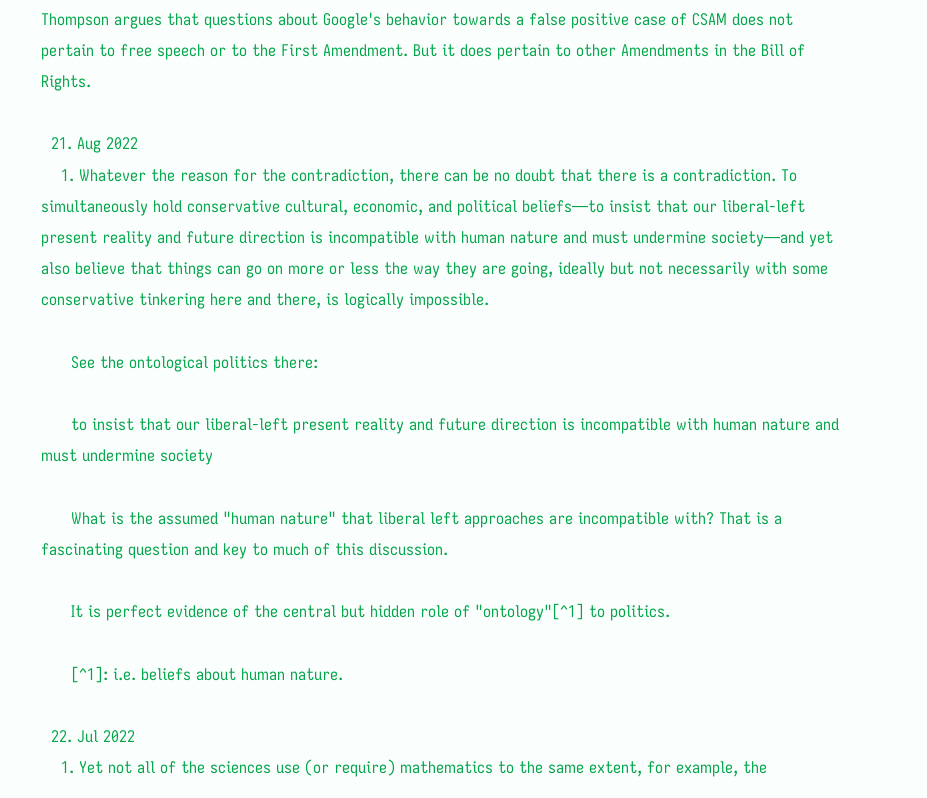Thompson argues that questions about Google's behavior towards a false positive case of CSAM does not pertain to free speech or to the First Amendment. But it does pertain to other Amendments in the Bill of Rights.

  21. Aug 2022
    1. Whatever the reason for the contradiction, there can be no doubt that there is a contradiction. To simultaneously hold conservative cultural, economic, and political beliefs—to insist that our liberal-left present reality and future direction is incompatible with human nature and must undermine society—and yet also believe that things can go on more or less the way they are going, ideally but not necessarily with some conservative tinkering here and there, is logically impossible.

      See the ontological politics there:

      to insist that our liberal-left present reality and future direction is incompatible with human nature and must undermine society

      What is the assumed "human nature" that liberal left approaches are incompatible with? That is a fascinating question and key to much of this discussion.

      It is perfect evidence of the central but hidden role of "ontology"[^1] to politics.

      [^1]: i.e. beliefs about human nature.

  22. Jul 2022
    1. Yet not all of the sciences use (or require) mathematics to the same extent, for example, the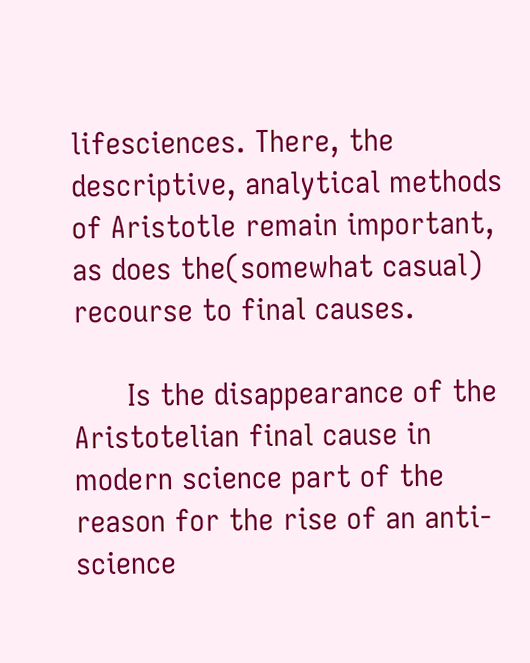lifesciences. There, the descriptive, analytical methods of Aristotle remain important, as does the(somewhat casual) recourse to final causes.

      Is the disappearance of the Aristotelian final cause in modern science part of the reason for the rise of an anti-science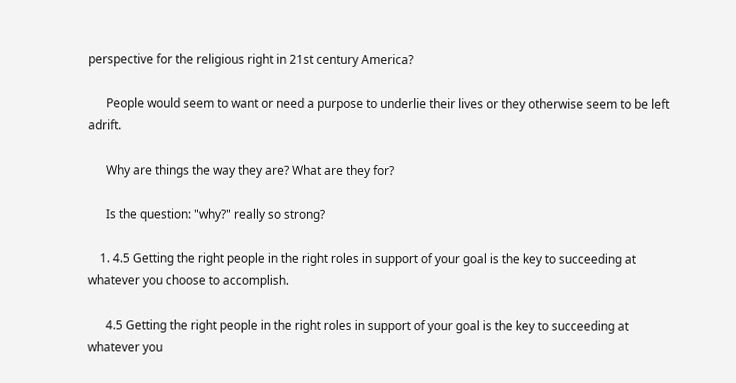perspective for the religious right in 21st century America?

      People would seem to want or need a purpose to underlie their lives or they otherwise seem to be left adrift.

      Why are things the way they are? What are they for?

      Is the question: "why?" really so strong?

    1. 4.5 Getting the right people in the right roles in support of your goal is the key to succeeding at whatever you choose to accomplish.

      4.5 Getting the right people in the right roles in support of your goal is the key to succeeding at whatever you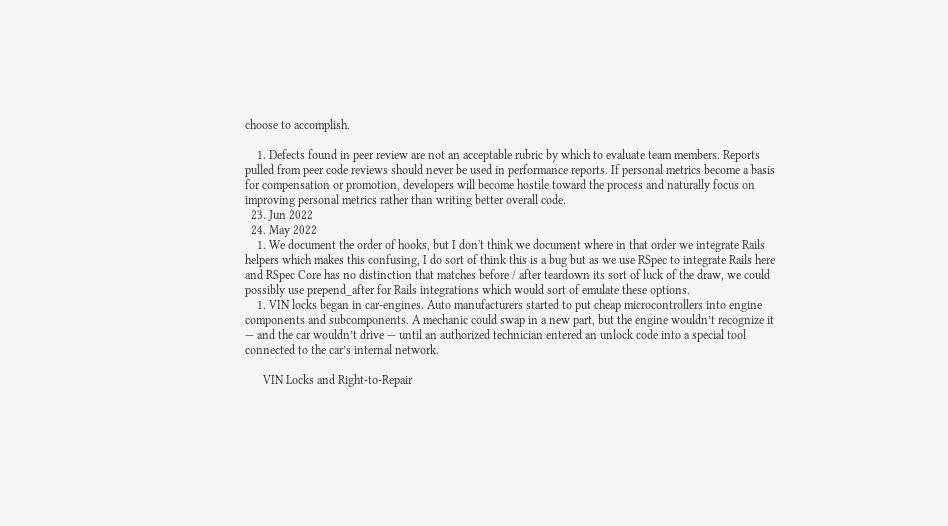choose to accomplish.

    1. Defects found in peer review are not an acceptable rubric by which to evaluate team members. Reports pulled from peer code reviews should never be used in performance reports. If personal metrics become a basis for compensation or promotion, developers will become hostile toward the process and naturally focus on improving personal metrics rather than writing better overall code.
  23. Jun 2022
  24. May 2022
    1. We document the order of hooks, but I don't think we document where in that order we integrate Rails helpers which makes this confusing, I do sort of think this is a bug but as we use RSpec to integrate Rails here and RSpec Core has no distinction that matches before / after teardown its sort of luck of the draw, we could possibly use prepend_after for Rails integrations which would sort of emulate these options.
    1. VIN locks began in car-engines. Auto manufacturers started to put cheap microcontrollers into engine components and subcomponents. A mechanic could swap in a new part, but the engine wouldn’t recognize it — and the car wouldn’t drive — until an authorized technician entered an unlock code into a special tool connected to the car’s internal network.

      VIN Locks and Right-to-Repair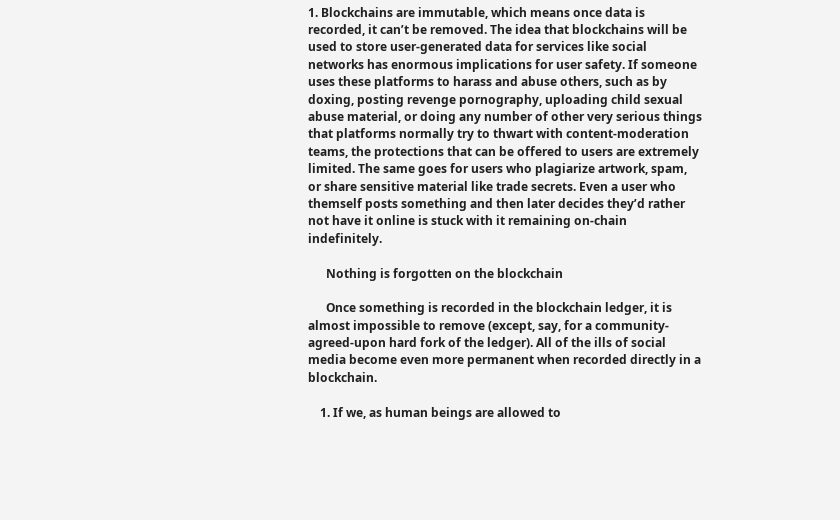1. Blockchains are immutable, which means once data is recorded, it can’t be removed. The idea that blockchains will be used to store user-generated data for services like social networks has enormous implications for user safety. If someone uses these platforms to harass and abuse others, such as by doxing, posting revenge pornography, uploading child sexual abuse material, or doing any number of other very serious things that platforms normally try to thwart with content-moderation teams, the protections that can be offered to users are extremely limited. The same goes for users who plagiarize artwork, spam, or share sensitive material like trade secrets. Even a user who themself posts something and then later decides they’d rather not have it online is stuck with it remaining on-chain indefinitely.

      Nothing is forgotten on the blockchain

      Once something is recorded in the blockchain ledger, it is almost impossible to remove (except, say, for a community-agreed-upon hard fork of the ledger). All of the ills of social media become even more permanent when recorded directly in a blockchain.

    1. If we, as human beings are allowed to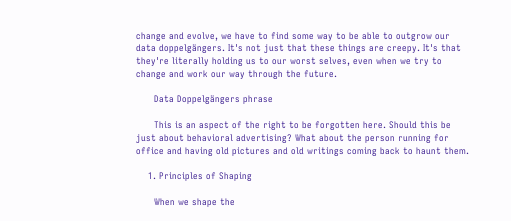change and evolve, we have to find some way to be able to outgrow our data doppelgängers. It's not just that these things are creepy. It's that they're literally holding us to our worst selves, even when we try to change and work our way through the future.

      Data Doppelgängers phrase

      This is an aspect of the right to be forgotten here. Should this be just about behavioral advertising? What about the person running for office and having old pictures and old writings coming back to haunt them.

    1. Principles of Shaping

      When we shape the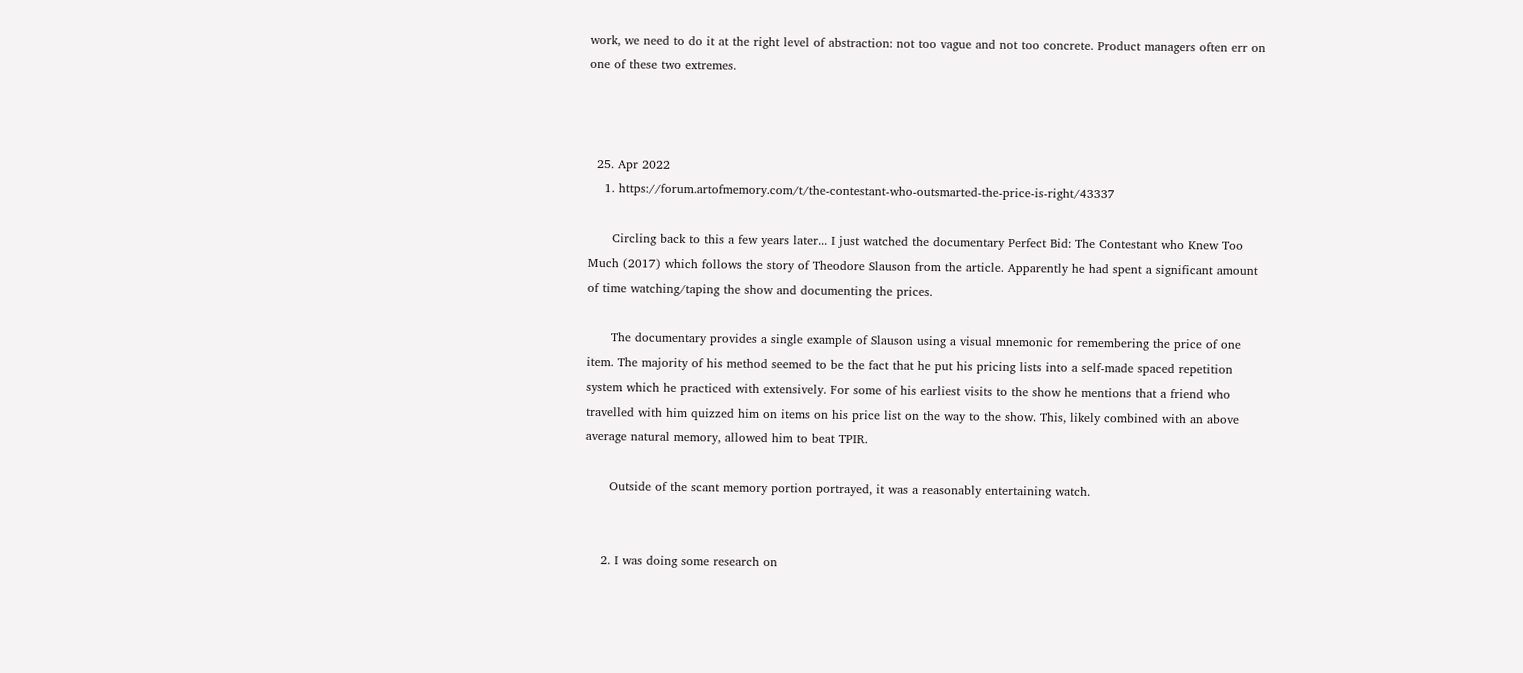work, we need to do it at the right level of abstraction: not too vague and not too concrete. Product managers often err on one of these two extremes.



  25. Apr 2022
    1. https://forum.artofmemory.com/t/the-contestant-who-outsmarted-the-price-is-right/43337

      Circling back to this a few years later... I just watched the documentary Perfect Bid: The Contestant who Knew Too Much (2017) which follows the story of Theodore Slauson from the article. Apparently he had spent a significant amount of time watching/taping the show and documenting the prices.

      The documentary provides a single example of Slauson using a visual mnemonic for remembering the price of one item. The majority of his method seemed to be the fact that he put his pricing lists into a self-made spaced repetition system which he practiced with extensively. For some of his earliest visits to the show he mentions that a friend who travelled with him quizzed him on items on his price list on the way to the show. This, likely combined with an above average natural memory, allowed him to beat TPIR.

      Outside of the scant memory portion portrayed, it was a reasonably entertaining watch.


    2. I was doing some research on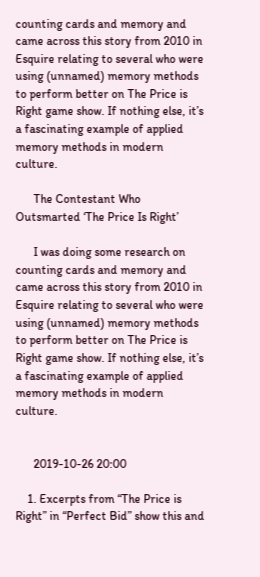counting cards and memory and came across this story from 2010 in Esquire relating to several who were using (unnamed) memory methods to perform better on The Price is Right game show. If nothing else, it’s a fascinating example of applied memory methods in modern culture.

      The Contestant Who Outsmarted ‘The Price Is Right’

      I was doing some research on counting cards and memory and came across this story from 2010 in Esquire relating to several who were using (unnamed) memory methods to perform better on The Price is Right game show. If nothing else, it’s a fascinating example of applied memory methods in modern culture.


      2019-10-26 20:00

    1. Excerpts from “The Price is Right” in “Perfect Bid” show this and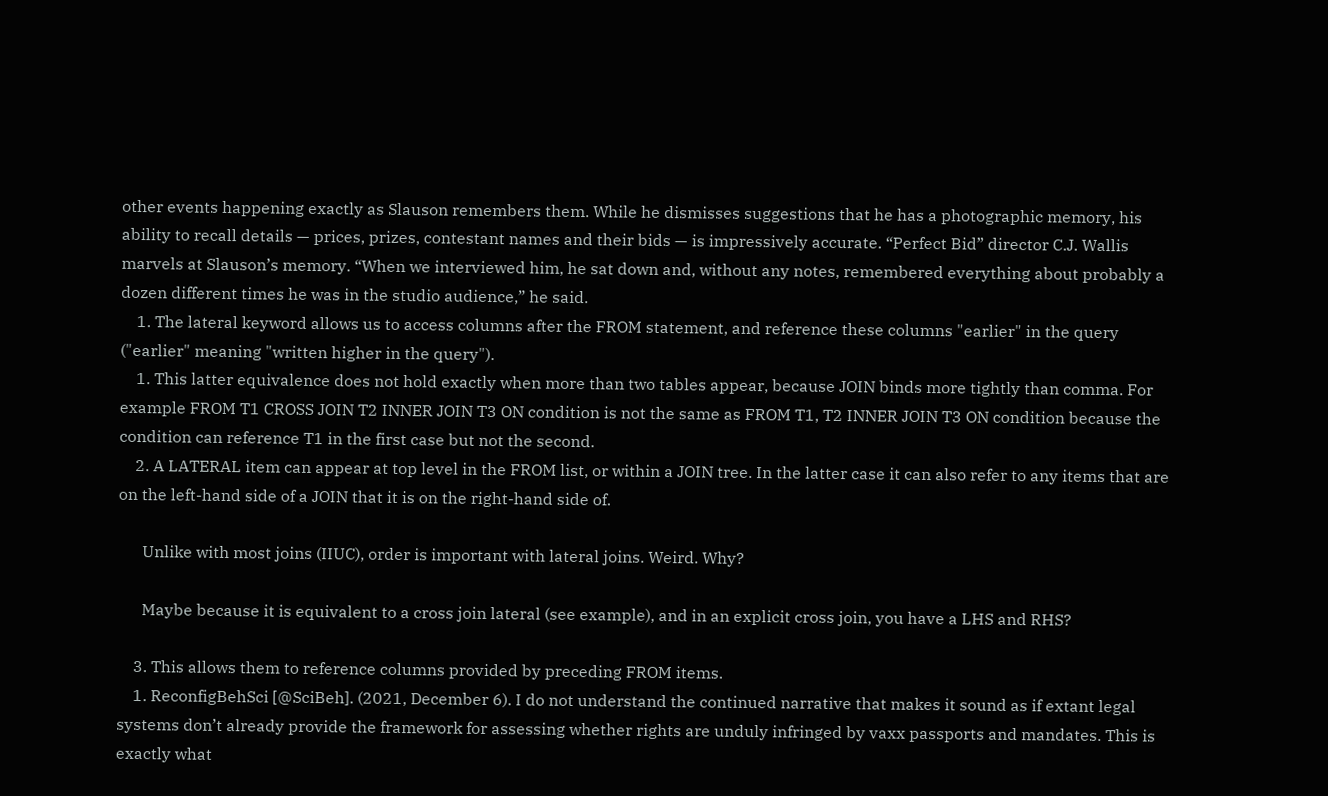other events happening exactly as Slauson remembers them. While he dismisses suggestions that he has a photographic memory, his ability to recall details — prices, prizes, contestant names and their bids — is impressively accurate. “Perfect Bid” director C.J. Wallis marvels at Slauson’s memory. “When we interviewed him, he sat down and, without any notes, remembered everything about probably a dozen different times he was in the studio audience,” he said.
    1. The lateral keyword allows us to access columns after the FROM statement, and reference these columns "earlier" in the query ("earlier" meaning "written higher in the query").
    1. This latter equivalence does not hold exactly when more than two tables appear, because JOIN binds more tightly than comma. For example FROM T1 CROSS JOIN T2 INNER JOIN T3 ON condition is not the same as FROM T1, T2 INNER JOIN T3 ON condition because the condition can reference T1 in the first case but not the second.
    2. A LATERAL item can appear at top level in the FROM list, or within a JOIN tree. In the latter case it can also refer to any items that are on the left-hand side of a JOIN that it is on the right-hand side of.

      Unlike with most joins (IIUC), order is important with lateral joins. Weird. Why?

      Maybe because it is equivalent to a cross join lateral (see example), and in an explicit cross join, you have a LHS and RHS?

    3. This allows them to reference columns provided by preceding FROM items.
    1. ReconfigBehSci [@SciBeh]. (2021, December 6). I do not understand the continued narrative that makes it sound as if extant legal systems don’t already provide the framework for assessing whether rights are unduly infringed by vaxx passports and mandates. This is exactly what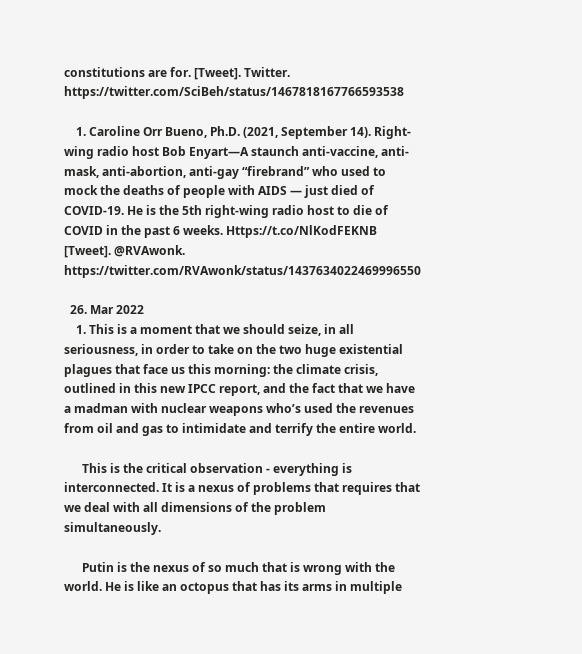constitutions are for. [Tweet]. Twitter. https://twitter.com/SciBeh/status/1467818167766593538

    1. Caroline Orr Bueno, Ph.D. (2021, September 14). Right-wing radio host Bob Enyart—A staunch anti-vaccine, anti-mask, anti-abortion, anti-gay “firebrand” who used to mock the deaths of people with AIDS — just died of COVID-19. He is the 5th right-wing radio host to die of COVID in the past 6 weeks. Https://t.co/NlKodFEKNB [Tweet]. @RVAwonk. https://twitter.com/RVAwonk/status/1437634022469996550

  26. Mar 2022
    1. This is a moment that we should seize, in all seriousness, in order to take on the two huge existential plagues that face us this morning: the climate crisis, outlined in this new IPCC report, and the fact that we have a madman with nuclear weapons who’s used the revenues from oil and gas to intimidate and terrify the entire world.

      This is the critical observation - everything is interconnected. It is a nexus of problems that requires that we deal with all dimensions of the problem simultaneously.

      Putin is the nexus of so much that is wrong with the world. He is like an octopus that has its arms in multiple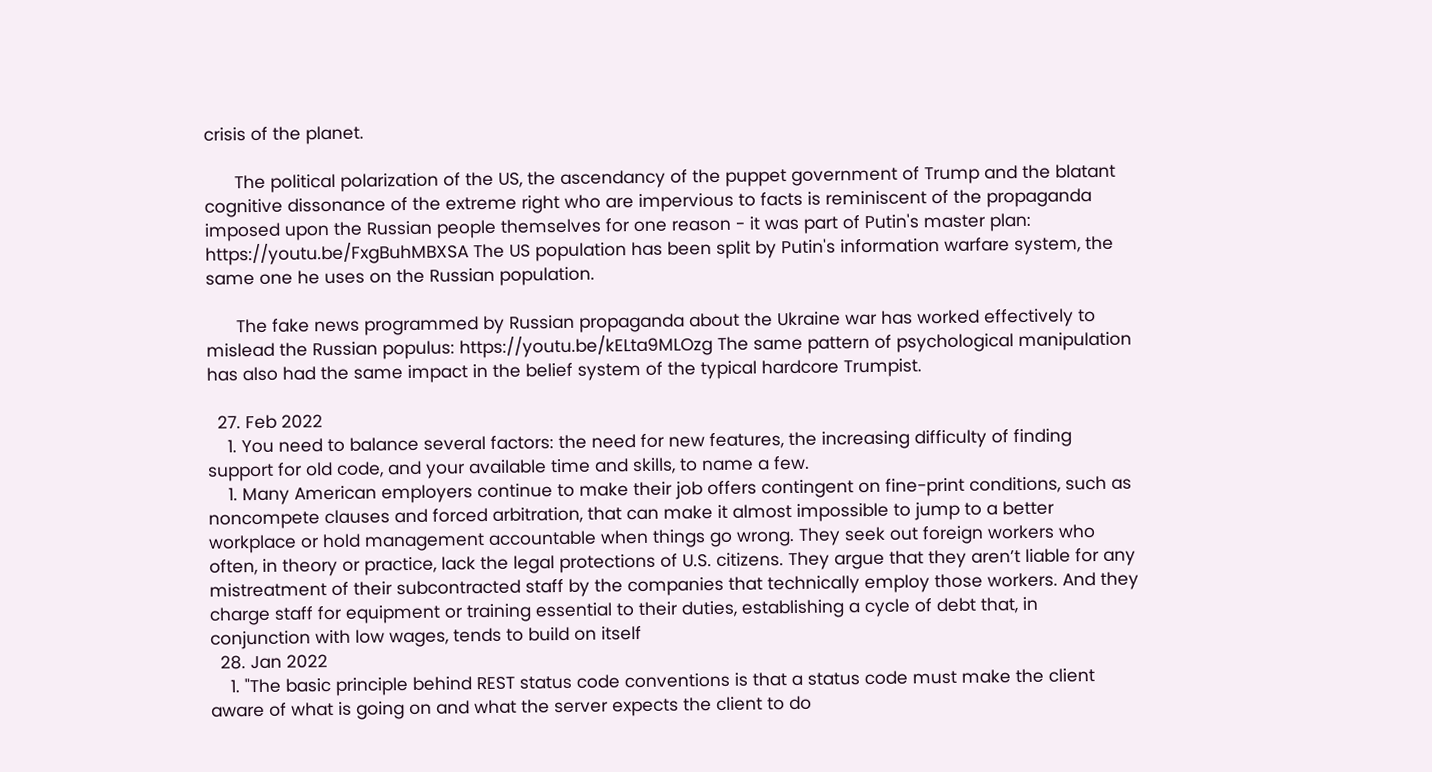crisis of the planet.

      The political polarization of the US, the ascendancy of the puppet government of Trump and the blatant cognitive dissonance of the extreme right who are impervious to facts is reminiscent of the propaganda imposed upon the Russian people themselves for one reason - it was part of Putin's master plan: https://youtu.be/FxgBuhMBXSA The US population has been split by Putin's information warfare system, the same one he uses on the Russian population.

      The fake news programmed by Russian propaganda about the Ukraine war has worked effectively to mislead the Russian populus: https://youtu.be/kELta9MLOzg The same pattern of psychological manipulation has also had the same impact in the belief system of the typical hardcore Trumpist.

  27. Feb 2022
    1. You need to balance several factors: the need for new features, the increasing difficulty of finding support for old code, and your available time and skills, to name a few.
    1. Many American employers continue to make their job offers contingent on fine-print conditions, such as noncompete clauses and forced arbitration, that can make it almost impossible to jump to a better workplace or hold management accountable when things go wrong. They seek out foreign workers who often, in theory or practice, lack the legal protections of U.S. citizens. They argue that they aren’t liable for any mistreatment of their subcontracted staff by the companies that technically employ those workers. And they charge staff for equipment or training essential to their duties, establishing a cycle of debt that, in conjunction with low wages, tends to build on itself
  28. Jan 2022
    1. "The basic principle behind REST status code conventions is that a status code must make the client aware of what is going on and what the server expects the client to do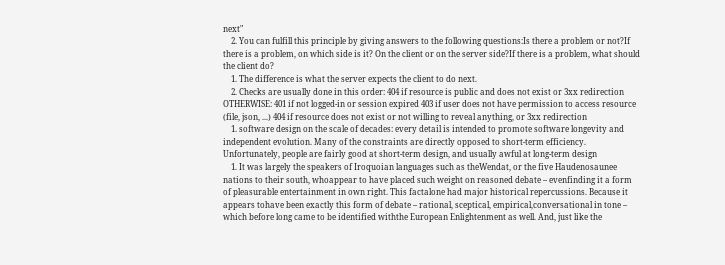next"
    2. You can fulfill this principle by giving answers to the following questions:Is there a problem or not?If there is a problem, on which side is it? On the client or on the server side?If there is a problem, what should the client do?
    1. The difference is what the server expects the client to do next.
    2. Checks are usually done in this order: 404 if resource is public and does not exist or 3xx redirection OTHERWISE: 401 if not logged-in or session expired 403 if user does not have permission to access resource (file, json, ...) 404 if resource does not exist or not willing to reveal anything, or 3xx redirection
    1. software design on the scale of decades: every detail is intended to promote software longevity and independent evolution. Many of the constraints are directly opposed to short-term efficiency. Unfortunately, people are fairly good at short-term design, and usually awful at long-term design
    1. It was largely the speakers of Iroquoian languages such as theWendat, or the five Haudenosaunee nations to their south, whoappear to have placed such weight on reasoned debate – evenfinding it a form of pleasurable entertainment in own right. This factalone had major historical repercussions. Because it appears tohave been exactly this form of debate – rational, sceptical, empirical,conversational in tone – which before long came to be identified withthe European Enlightenment as well. And, just like the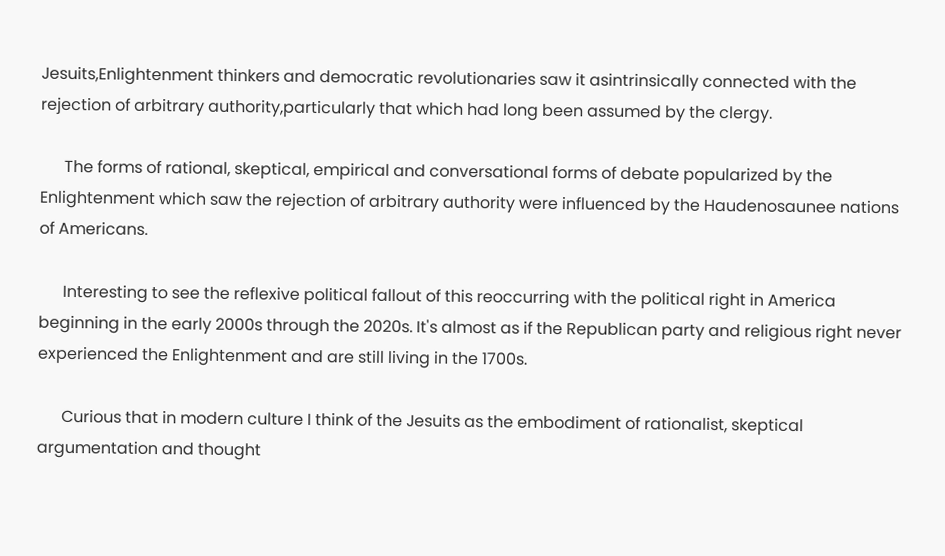Jesuits,Enlightenment thinkers and democratic revolutionaries saw it asintrinsically connected with the rejection of arbitrary authority,particularly that which had long been assumed by the clergy.

      The forms of rational, skeptical, empirical and conversational forms of debate popularized by the Enlightenment which saw the rejection of arbitrary authority were influenced by the Haudenosaunee nations of Americans.

      Interesting to see the reflexive political fallout of this reoccurring with the political right in America beginning in the early 2000s through the 2020s. It's almost as if the Republican party and religious right never experienced the Enlightenment and are still living in the 1700s.

      Curious that in modern culture I think of the Jesuits as the embodiment of rationalist, skeptical argumentation and thought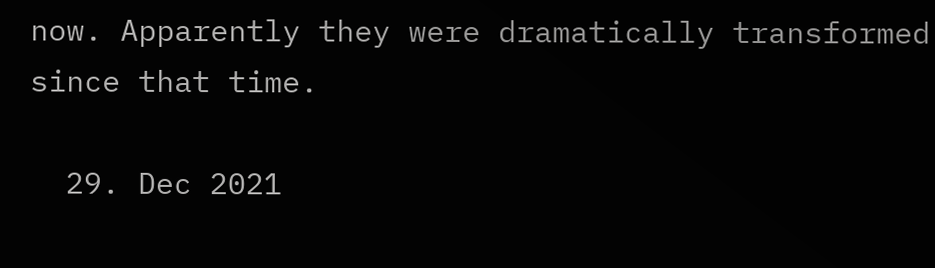now. Apparently they were dramatically transformed since that time.

  29. Dec 2021